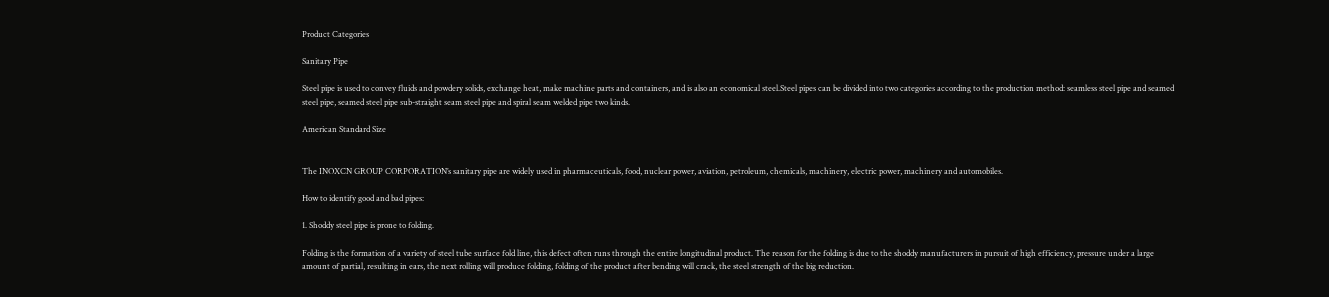Product Categories

Sanitary Pipe

Steel pipe is used to convey fluids and powdery solids, exchange heat, make machine parts and containers, and is also an economical steel.Steel pipes can be divided into two categories according to the production method: seamless steel pipe and seamed steel pipe, seamed steel pipe sub-straight seam steel pipe and spiral seam welded pipe two kinds.

American Standard Size


The INOXCN GROUP CORPORATION’s sanitary pipe are widely used in pharmaceuticals, food, nuclear power, aviation, petroleum, chemicals, machinery, electric power, machinery and automobiles.

How to identify good and bad pipes:

1. Shoddy steel pipe is prone to folding.

Folding is the formation of a variety of steel tube surface fold line, this defect often runs through the entire longitudinal product. The reason for the folding is due to the shoddy manufacturers in pursuit of high efficiency, pressure under a large amount of partial, resulting in ears, the next rolling will produce folding, folding of the product after bending will crack, the steel strength of the big reduction.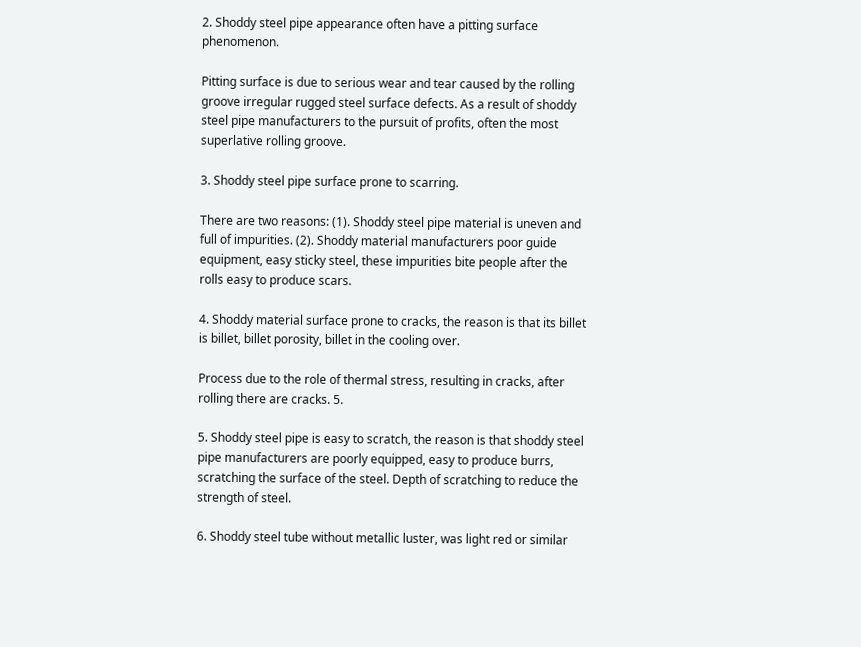2. Shoddy steel pipe appearance often have a pitting surface phenomenon.

Pitting surface is due to serious wear and tear caused by the rolling groove irregular rugged steel surface defects. As a result of shoddy steel pipe manufacturers to the pursuit of profits, often the most superlative rolling groove.

3. Shoddy steel pipe surface prone to scarring.

There are two reasons: (1). Shoddy steel pipe material is uneven and full of impurities. (2). Shoddy material manufacturers poor guide equipment, easy sticky steel, these impurities bite people after the rolls easy to produce scars.

4. Shoddy material surface prone to cracks, the reason is that its billet is billet, billet porosity, billet in the cooling over.

Process due to the role of thermal stress, resulting in cracks, after rolling there are cracks. 5.

5. Shoddy steel pipe is easy to scratch, the reason is that shoddy steel pipe manufacturers are poorly equipped, easy to produce burrs, scratching the surface of the steel. Depth of scratching to reduce the strength of steel.

6. Shoddy steel tube without metallic luster, was light red or similar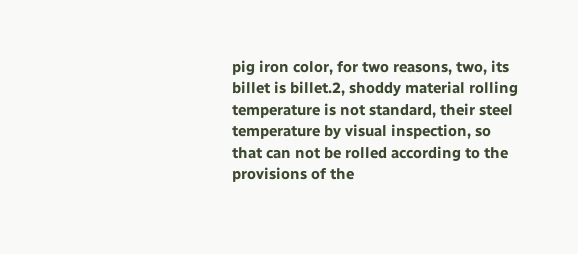pig iron color, for two reasons, two, its billet is billet.2, shoddy material rolling temperature is not standard, their steel temperature by visual inspection, so that can not be rolled according to the provisions of the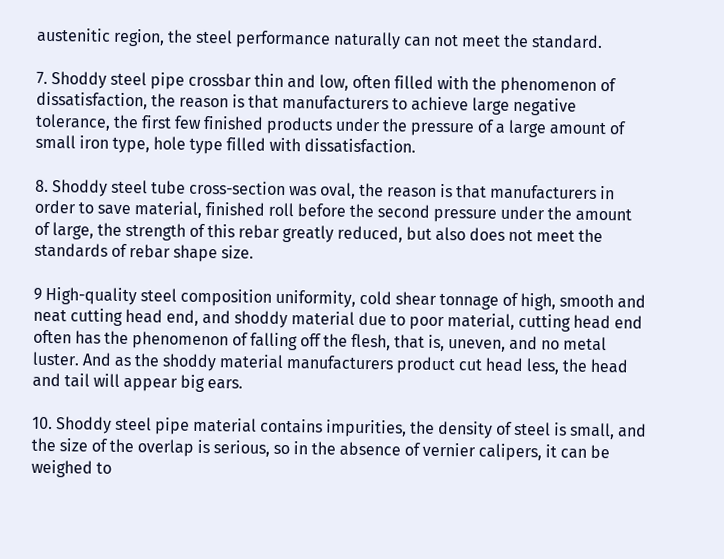austenitic region, the steel performance naturally can not meet the standard.

7. Shoddy steel pipe crossbar thin and low, often filled with the phenomenon of dissatisfaction, the reason is that manufacturers to achieve large negative tolerance, the first few finished products under the pressure of a large amount of small iron type, hole type filled with dissatisfaction.

8. Shoddy steel tube cross-section was oval, the reason is that manufacturers in order to save material, finished roll before the second pressure under the amount of large, the strength of this rebar greatly reduced, but also does not meet the standards of rebar shape size.

9 High-quality steel composition uniformity, cold shear tonnage of high, smooth and neat cutting head end, and shoddy material due to poor material, cutting head end often has the phenomenon of falling off the flesh, that is, uneven, and no metal luster. And as the shoddy material manufacturers product cut head less, the head and tail will appear big ears.

10. Shoddy steel pipe material contains impurities, the density of steel is small, and the size of the overlap is serious, so in the absence of vernier calipers, it can be weighed to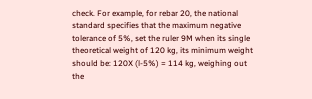check. For example, for rebar 20, the national standard specifies that the maximum negative tolerance of 5%, set the ruler 9M when its single theoretical weight of 120 kg, its minimum weight should be: 120X (l-5%) = 114 kg, weighing out the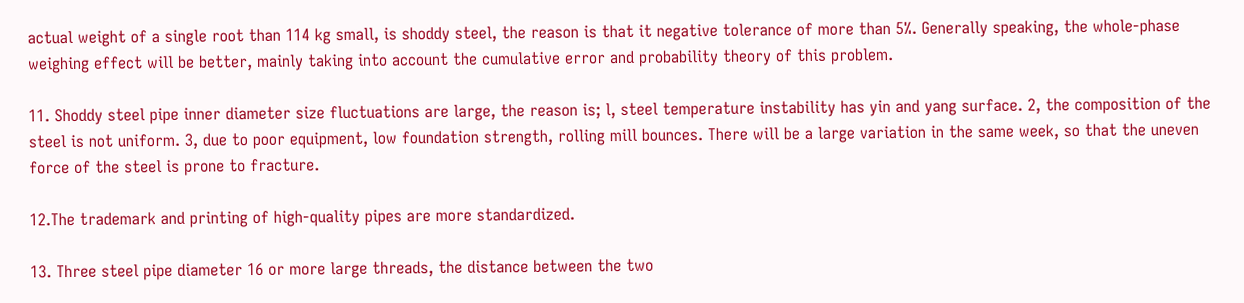actual weight of a single root than 114 kg small, is shoddy steel, the reason is that it negative tolerance of more than 5%. Generally speaking, the whole-phase weighing effect will be better, mainly taking into account the cumulative error and probability theory of this problem.

11. Shoddy steel pipe inner diameter size fluctuations are large, the reason is; l, steel temperature instability has yin and yang surface. 2, the composition of the steel is not uniform. 3, due to poor equipment, low foundation strength, rolling mill bounces. There will be a large variation in the same week, so that the uneven force of the steel is prone to fracture.

12.The trademark and printing of high-quality pipes are more standardized.

13. Three steel pipe diameter 16 or more large threads, the distance between the two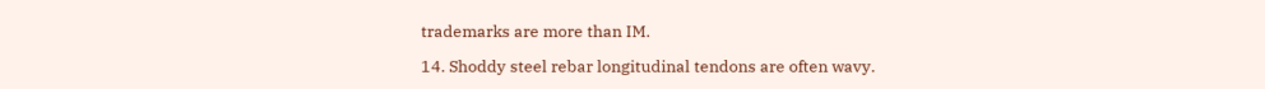trademarks are more than IM.

14. Shoddy steel rebar longitudinal tendons are often wavy.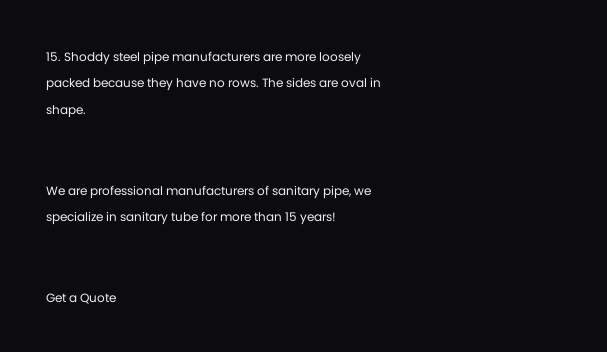15. Shoddy steel pipe manufacturers are more loosely packed because they have no rows. The sides are oval in shape.


We are professional manufacturers of sanitary pipe, we specialize in sanitary tube for more than 15 years!


Get a Quote